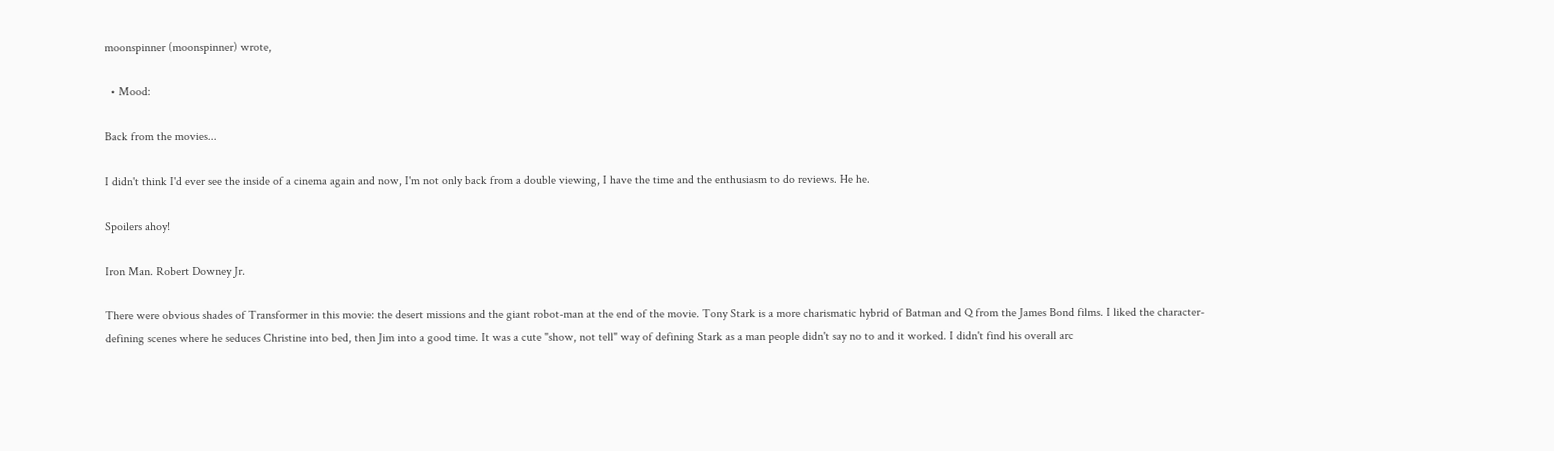moonspinner (moonspinner) wrote,

  • Mood:

Back from the movies...

I didn't think I'd ever see the inside of a cinema again and now, I'm not only back from a double viewing, I have the time and the enthusiasm to do reviews. He he.

Spoilers ahoy!

Iron Man. Robert Downey Jr.

There were obvious shades of Transformer in this movie: the desert missions and the giant robot-man at the end of the movie. Tony Stark is a more charismatic hybrid of Batman and Q from the James Bond films. I liked the character-defining scenes where he seduces Christine into bed, then Jim into a good time. It was a cute "show, not tell" way of defining Stark as a man people didn't say no to and it worked. I didn't find his overall arc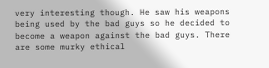very interesting though. He saw his weapons being used by the bad guys so he decided to become a weapon against the bad guys. There are some murky ethical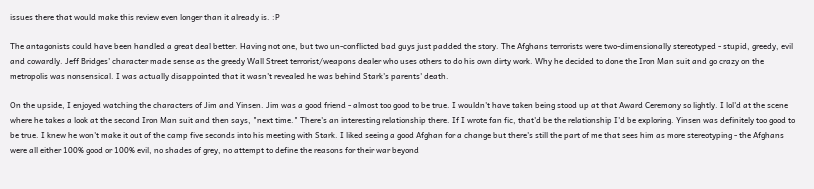issues there that would make this review even longer than it already is. :P

The antagonists could have been handled a great deal better. Having not one, but two un-conflicted bad guys just padded the story. The Afghans terrorists were two-dimensionally stereotyped - stupid, greedy, evil and cowardly. Jeff Bridges' character made sense as the greedy Wall Street terrorist/weapons dealer who uses others to do his own dirty work. Why he decided to done the Iron Man suit and go crazy on the metropolis was nonsensical. I was actually disappointed that it wasn't revealed he was behind Stark's parents' death.

On the upside, I enjoyed watching the characters of Jim and Yinsen. Jim was a good friend - almost too good to be true. I wouldn't have taken being stood up at that Award Ceremony so lightly. I lol'd at the scene where he takes a look at the second Iron Man suit and then says, "next time." There's an interesting relationship there. If I wrote fan fic, that'd be the relationship I'd be exploring. Yinsen was definitely too good to be true. I knew he won't make it out of the camp five seconds into his meeting with Stark. I liked seeing a good Afghan for a change but there's still the part of me that sees him as more stereotyping - the Afghans were all either 100% good or 100% evil, no shades of grey, no attempt to define the reasons for their war beyond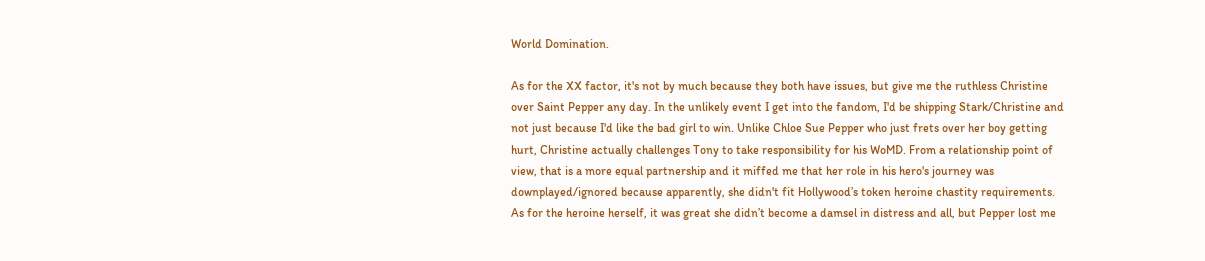World Domination.

As for the XX factor, it's not by much because they both have issues, but give me the ruthless Christine over Saint Pepper any day. In the unlikely event I get into the fandom, I'd be shipping Stark/Christine and not just because I'd like the bad girl to win. Unlike Chloe Sue Pepper who just frets over her boy getting hurt, Christine actually challenges Tony to take responsibility for his WoMD. From a relationship point of view, that is a more equal partnership and it miffed me that her role in his hero's journey was downplayed/ignored because apparently, she didn't fit Hollywood’s token heroine chastity requirements. As for the heroine herself, it was great she didn’t become a damsel in distress and all, but Pepper lost me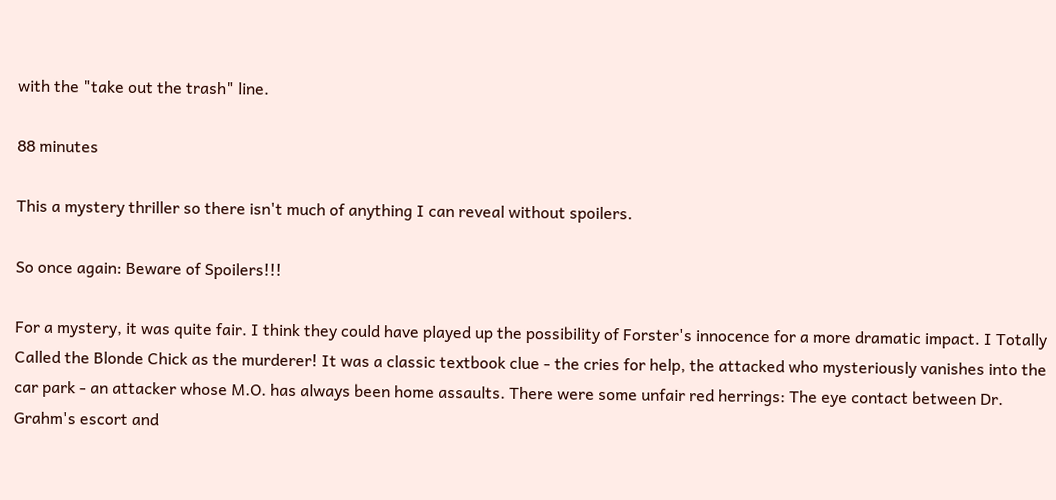with the "take out the trash" line.

88 minutes

This a mystery thriller so there isn't much of anything I can reveal without spoilers.

So once again: Beware of Spoilers!!!

For a mystery, it was quite fair. I think they could have played up the possibility of Forster's innocence for a more dramatic impact. I Totally Called the Blonde Chick as the murderer! It was a classic textbook clue - the cries for help, the attacked who mysteriously vanishes into the car park - an attacker whose M.O. has always been home assaults. There were some unfair red herrings: The eye contact between Dr. Grahm's escort and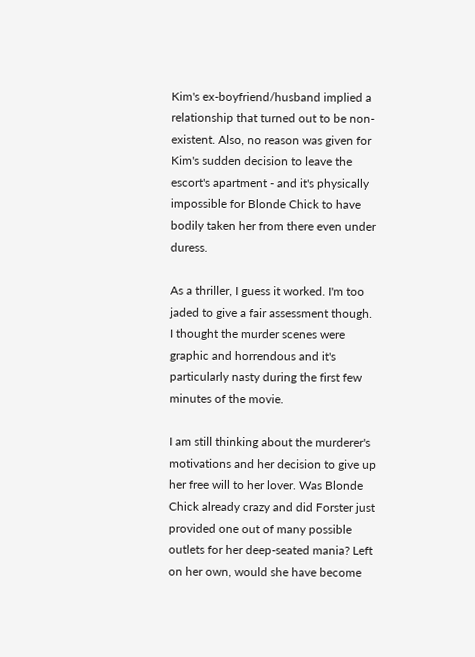Kim's ex-boyfriend/husband implied a relationship that turned out to be non-existent. Also, no reason was given for Kim's sudden decision to leave the escort's apartment - and it's physically impossible for Blonde Chick to have bodily taken her from there even under duress.

As a thriller, I guess it worked. I'm too jaded to give a fair assessment though. I thought the murder scenes were graphic and horrendous and it's particularly nasty during the first few minutes of the movie.

I am still thinking about the murderer's motivations and her decision to give up her free will to her lover. Was Blonde Chick already crazy and did Forster just provided one out of many possible outlets for her deep-seated mania? Left on her own, would she have become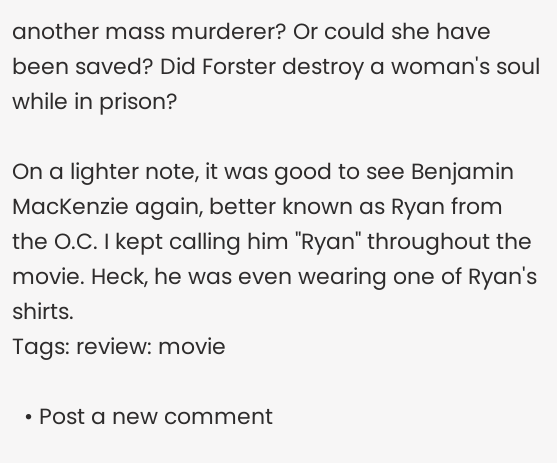another mass murderer? Or could she have been saved? Did Forster destroy a woman's soul while in prison?

On a lighter note, it was good to see Benjamin MacKenzie again, better known as Ryan from the O.C. I kept calling him "Ryan" throughout the movie. Heck, he was even wearing one of Ryan's shirts.
Tags: review: movie

  • Post a new comment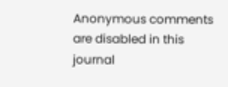Anonymous comments are disabled in this journal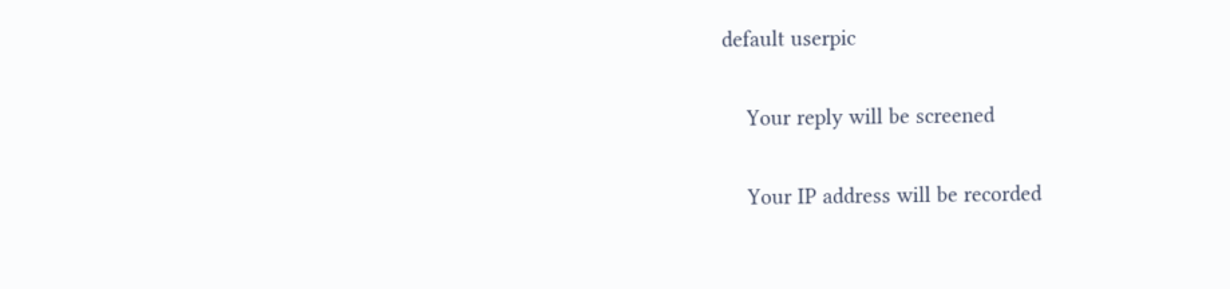default userpic

    Your reply will be screened

    Your IP address will be recorded